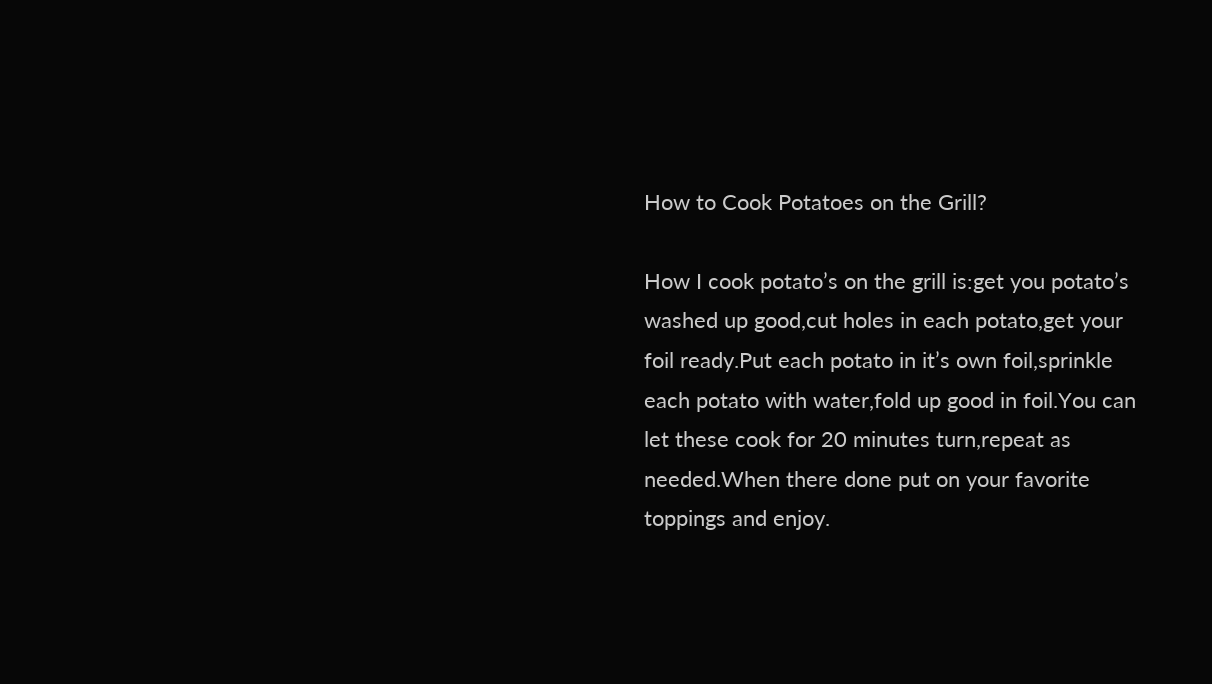How to Cook Potatoes on the Grill?

How I cook potato’s on the grill is:get you potato’s washed up good,cut holes in each potato,get your foil ready.Put each potato in it’s own foil,sprinkle each potato with water,fold up good in foil.You can let these cook for 20 minutes turn,repeat as needed.When there done put on your favorite toppings and enjoy.